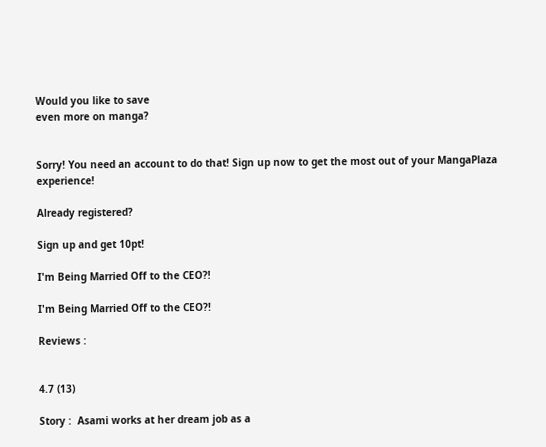Would you like to save
even more on manga?


Sorry! You need an account to do that! Sign up now to get the most out of your MangaPlaza experience!

Already registered?

Sign up and get 10pt!

I'm Being Married Off to the CEO?!

I'm Being Married Off to the CEO?!

Reviews :


4.7 (13)

Story :  Asami works at her dream job as a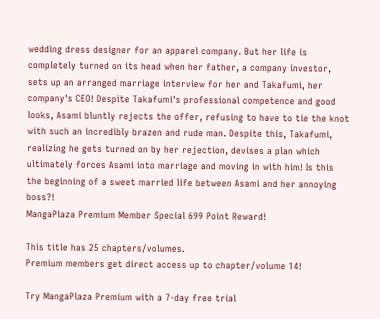wedding dress designer for an apparel company. But her life is completely turned on its head when her father, a company investor, sets up an arranged marriage interview for her and Takafumi, her company's CEO! Despite Takafumi's professional competence and good looks, Asami bluntly rejects the offer, refusing to have to tie the knot with such an incredibly brazen and rude man. Despite this, Takafumi, realizing he gets turned on by her rejection, devises a plan which ultimately forces Asami into marriage and moving in with him! Is this the beginning of a sweet married life between Asami and her annoying boss?!
MangaPlaza Premium Member Special 699 Point Reward!

This title has 25 chapters/volumes.
Premium members get direct access up to chapter/volume 14!

Try MangaPlaza Premium with a 7-day free trial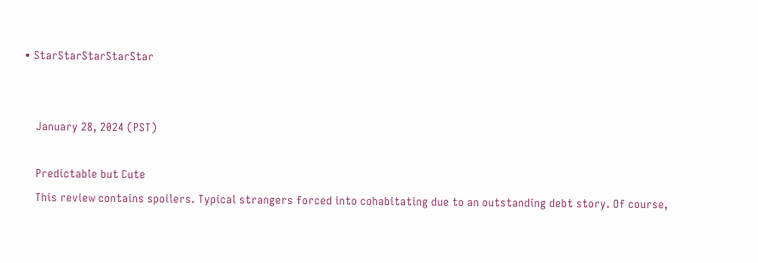• StarStarStarStarStar


    January 28, 2024 (PST)

    Predictable but Cute
    This review contains spoilers. Typical strangers forced into cohabitating due to an outstanding debt story. Of course,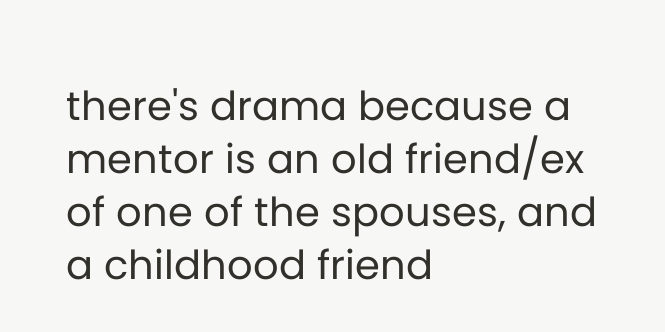there's drama because a mentor is an old friend/ex of one of the spouses, and a childhood friend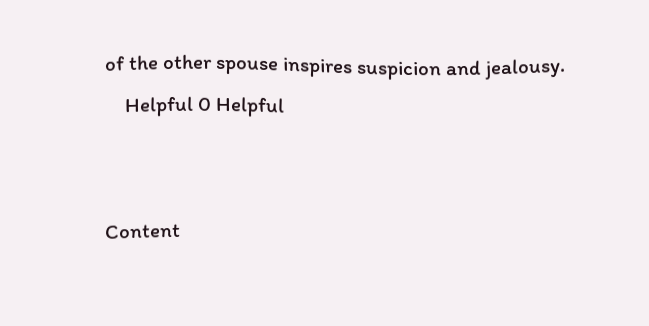of the other spouse inspires suspicion and jealousy.
    Helpful 0 Helpful


Content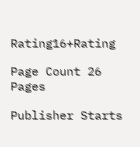Rating16+Rating

Page Count 26 Pages

Publisher Starts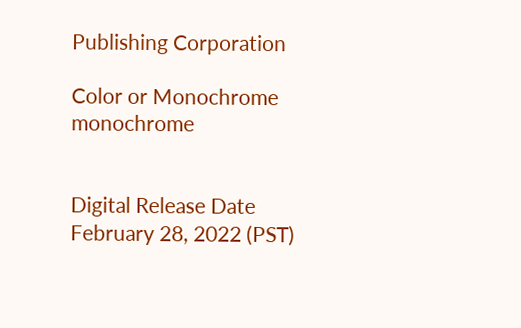Publishing Corporation

Color or Monochrome monochrome


Digital Release Date February 28, 2022 (PST)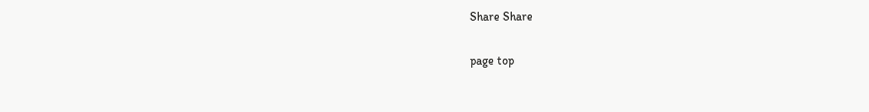Share Share

page top